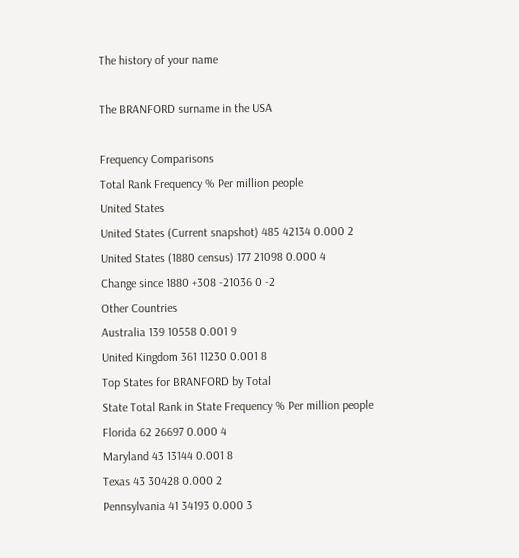The history of your name

The BRANFORD surname in the USA

Frequency Comparisons
Total Rank Frequency % Per million people
United States
United States (Current snapshot) 485 42134 0.000 2
United States (1880 census) 177 21098 0.000 4
Change since 1880 +308 -21036 0 -2
Other Countries
Australia 139 10558 0.001 9
United Kingdom 361 11230 0.001 8
Top States for BRANFORD by Total
State Total Rank in State Frequency % Per million people
Florida 62 26697 0.000 4
Maryland 43 13144 0.001 8
Texas 43 30428 0.000 2
Pennsylvania 41 34193 0.000 3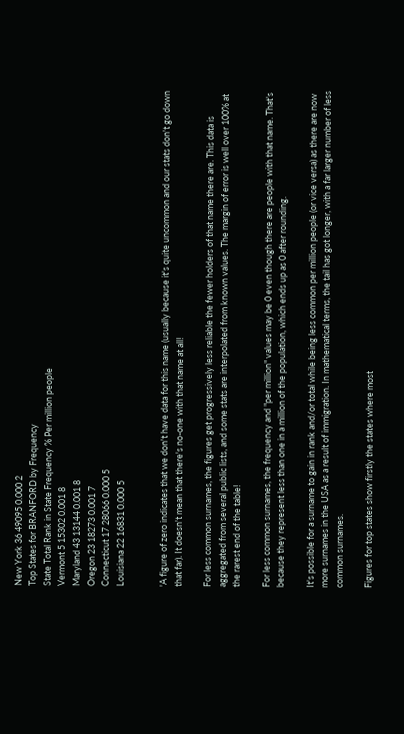New York 36 49095 0.000 2
Top States for BRANFORD by Frequency
State Total Rank in State Frequency % Per million people
Vermont 5 15302 0.001 8
Maryland 43 13144 0.001 8
Oregon 23 18273 0.001 7
Connecticut 17 28066 0.000 5
Louisiana 22 16831 0.000 5


'A figure of zero indicates that we don't have data for this name (usually because it's quite uncommon and our stats don't go down that far). It doesn't mean that there's no-one with that name at all!

For less common surnames, the figures get progressively less reliable the fewer holders of that name there are. This data is aggregated from several public lists, and some stats are interpolated from known values. The margin of error is well over 100% at the rarest end of the table!

For less common surnames, the frequency and "per million" values may be 0 even though there are people with that name. That's because they represent less than one in a million of the population, which ends up as 0 after rounding.

It's possible for a surname to gain in rank and/or total while being less common per million people (or vice versa) as there are now more surnames in the USA as a result of immigration. In mathematical terms, the tail has got longer, with a far larger number of less common surnames.

Figures for top states show firstly the states where most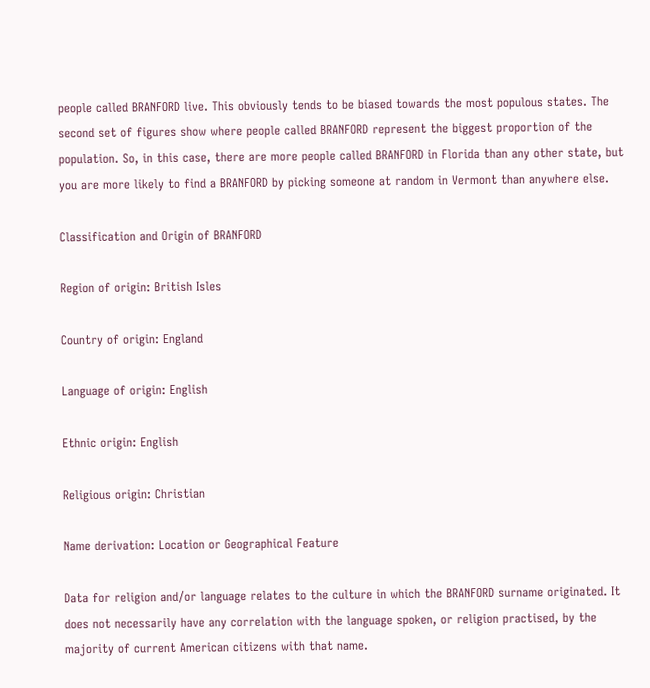people called BRANFORD live. This obviously tends to be biased towards the most populous states. The second set of figures show where people called BRANFORD represent the biggest proportion of the population. So, in this case, there are more people called BRANFORD in Florida than any other state, but you are more likely to find a BRANFORD by picking someone at random in Vermont than anywhere else.

Classification and Origin of BRANFORD

Region of origin: British Isles

Country of origin: England

Language of origin: English

Ethnic origin: English

Religious origin: Christian

Name derivation: Location or Geographical Feature

Data for religion and/or language relates to the culture in which the BRANFORD surname originated. It does not necessarily have any correlation with the language spoken, or religion practised, by the majority of current American citizens with that name.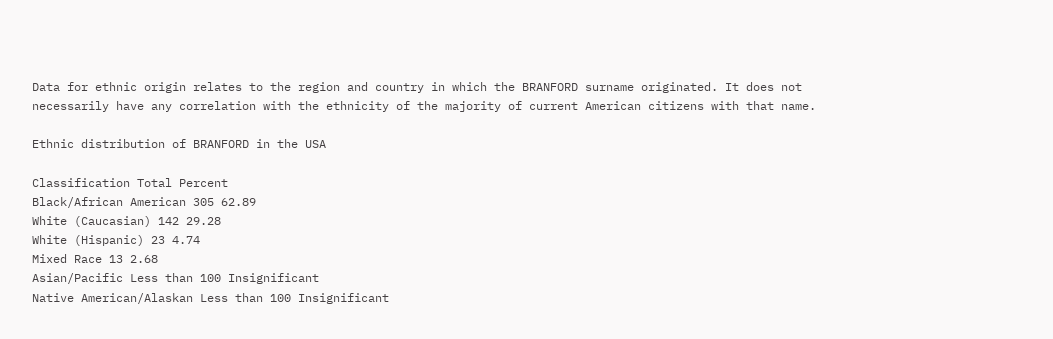Data for ethnic origin relates to the region and country in which the BRANFORD surname originated. It does not necessarily have any correlation with the ethnicity of the majority of current American citizens with that name.

Ethnic distribution of BRANFORD in the USA

Classification Total Percent
Black/African American 305 62.89
White (Caucasian) 142 29.28
White (Hispanic) 23 4.74
Mixed Race 13 2.68
Asian/Pacific Less than 100 Insignificant
Native American/Alaskan Less than 100 Insignificant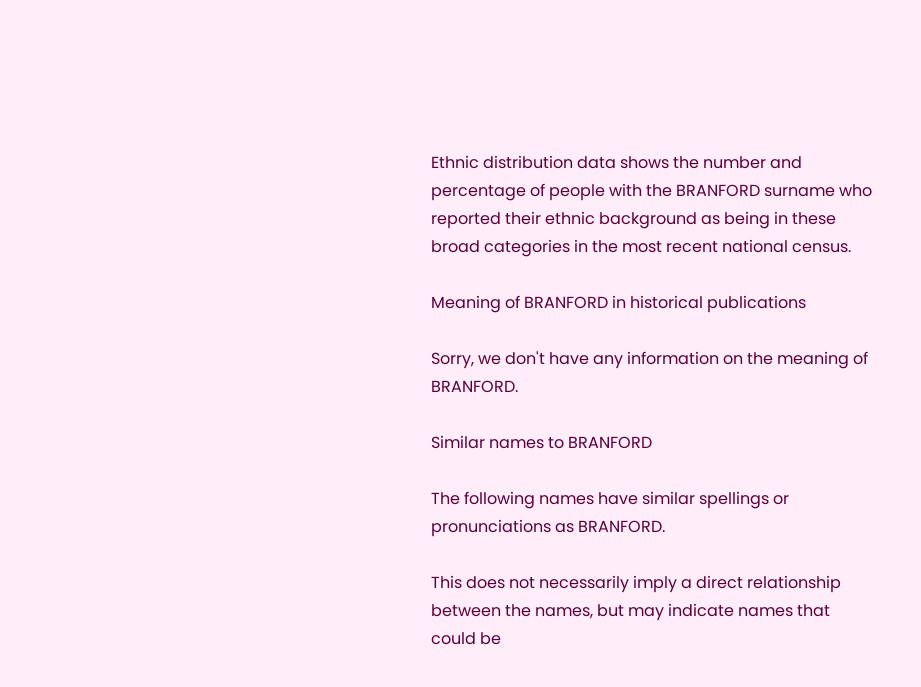Ethnic distribution data shows the number and percentage of people with the BRANFORD surname who reported their ethnic background as being in these broad categories in the most recent national census.

Meaning of BRANFORD in historical publications

Sorry, we don't have any information on the meaning of BRANFORD.

Similar names to BRANFORD

The following names have similar spellings or pronunciations as BRANFORD.

This does not necessarily imply a direct relationship between the names, but may indicate names that could be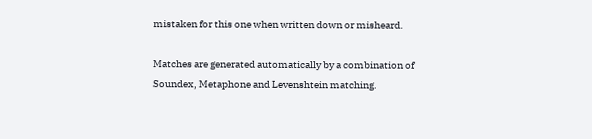mistaken for this one when written down or misheard.

Matches are generated automatically by a combination of Soundex, Metaphone and Levenshtein matching.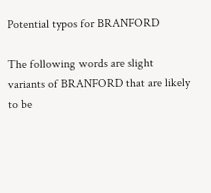Potential typos for BRANFORD

The following words are slight variants of BRANFORD that are likely to be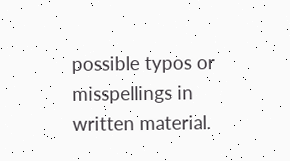possible typos or misspellings in written material.